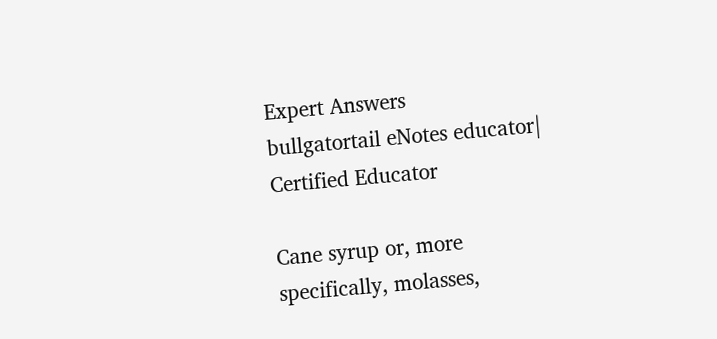Expert Answers
bullgatortail eNotes educator| Certified Educator

Cane syrup or, more specifically, molasses,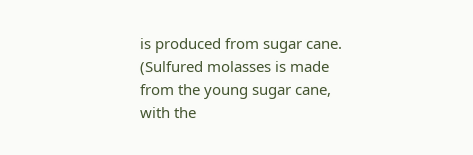is produced from sugar cane. (Sulfured molasses is made from the young sugar cane, with the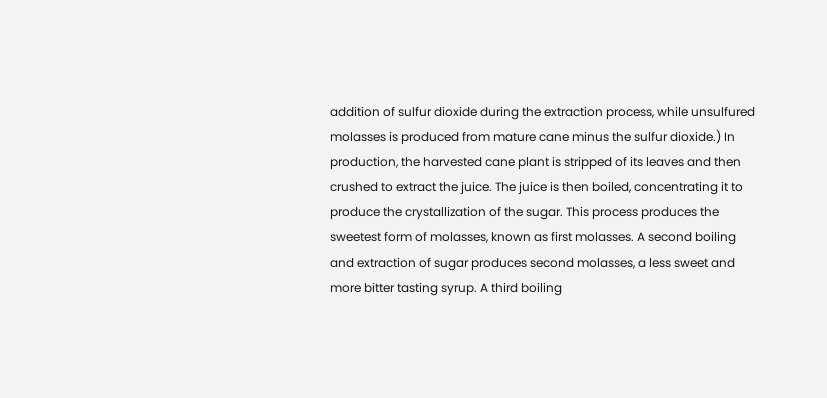addition of sulfur dioxide during the extraction process, while unsulfured molasses is produced from mature cane minus the sulfur dioxide.) In production, the harvested cane plant is stripped of its leaves and then crushed to extract the juice. The juice is then boiled, concentrating it to produce the crystallization of the sugar. This process produces the sweetest form of molasses, known as first molasses. A second boiling and extraction of sugar produces second molasses, a less sweet and more bitter tasting syrup. A third boiling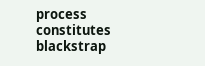process constitutes blackstrap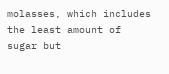molasses, which includes the least amount of sugar but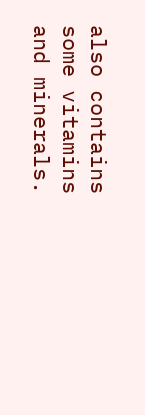also contains some vitamins and minerals.